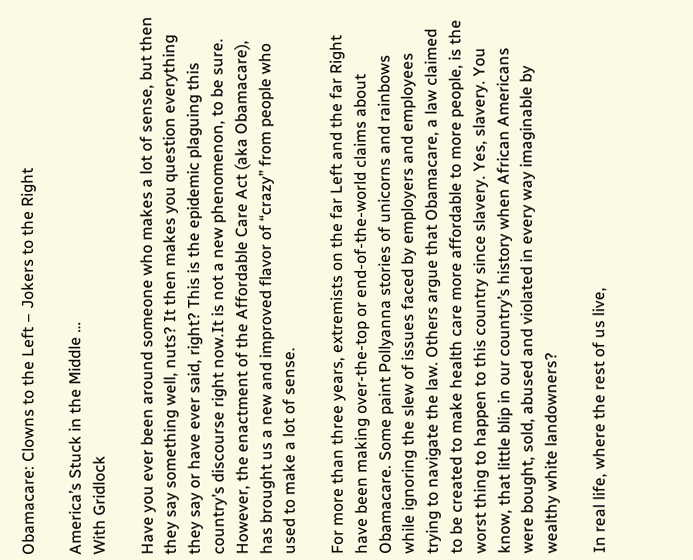Obamacare: Clowns to the Left – Jokers to the Right

America’s Stuck in the Middle …
With Gridlock

Have you ever been around someone who makes a lot of sense, but then they say something well, nuts? It then makes you question everything they say or have ever said, right? This is the epidemic plaguing this country’s discourse right now.It is not a new phenomenon, to be sure. However, the enactment of the Affordable Care Act (aka Obamacare), has brought us a new and improved flavor of “crazy” from people who used to make a lot of sense.

For more than three years, extremists on the far Left and the far Right have been making over-the-top or end-of-the-world claims about Obamacare. Some paint Pollyanna stories of unicorns and rainbows while ignoring the slew of issues faced by employers and employees trying to navigate the law. Others argue that Obamacare, a law claimed to be created to make health care more affordable to more people, is the worst thing to happen to this country since slavery. Yes, slavery. You know, that little blip in our country’s history when African Americans were bought, sold, abused and violated in every way imaginable by wealthy white landowners?

In real life, where the rest of us live,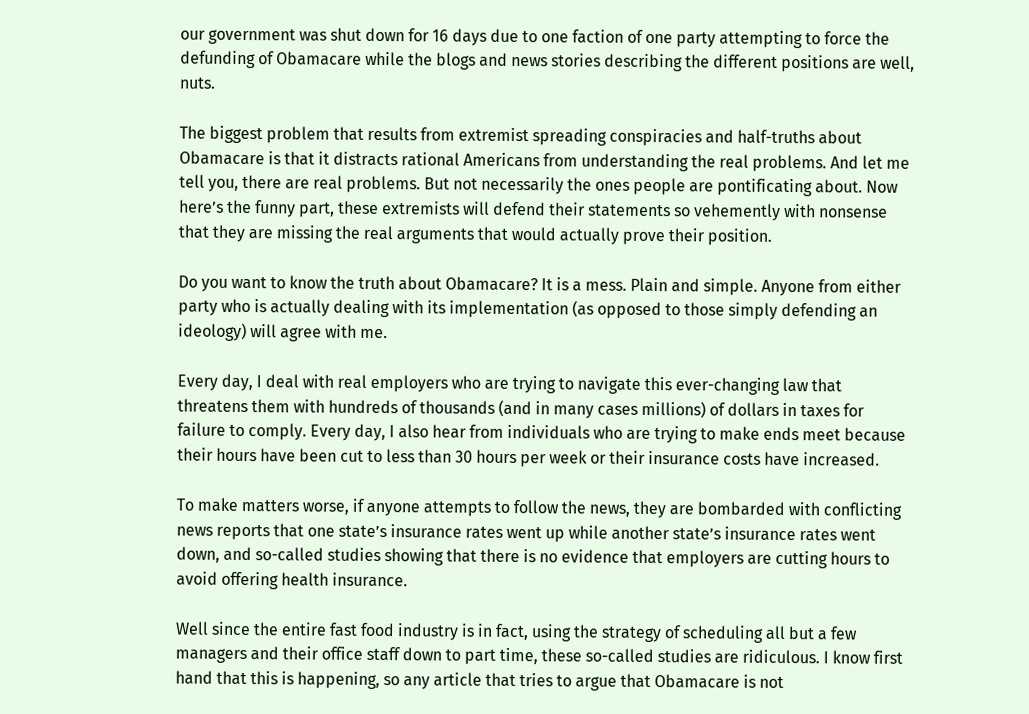our government was shut down for 16 days due to one faction of one party attempting to force the defunding of Obamacare while the blogs and news stories describing the different positions are well, nuts.

The biggest problem that results from extremist spreading conspiracies and half-truths about Obamacare is that it distracts rational Americans from understanding the real problems. And let me tell you, there are real problems. But not necessarily the ones people are pontificating about. Now here’s the funny part, these extremists will defend their statements so vehemently with nonsense that they are missing the real arguments that would actually prove their position.

Do you want to know the truth about Obamacare? It is a mess. Plain and simple. Anyone from either party who is actually dealing with its implementation (as opposed to those simply defending an ideology) will agree with me.

Every day, I deal with real employers who are trying to navigate this ever-changing law that threatens them with hundreds of thousands (and in many cases millions) of dollars in taxes for failure to comply. Every day, I also hear from individuals who are trying to make ends meet because their hours have been cut to less than 30 hours per week or their insurance costs have increased.

To make matters worse, if anyone attempts to follow the news, they are bombarded with conflicting news reports that one state’s insurance rates went up while another state’s insurance rates went down, and so-called studies showing that there is no evidence that employers are cutting hours to avoid offering health insurance.

Well since the entire fast food industry is in fact, using the strategy of scheduling all but a few managers and their office staff down to part time, these so-called studies are ridiculous. I know first hand that this is happening, so any article that tries to argue that Obamacare is not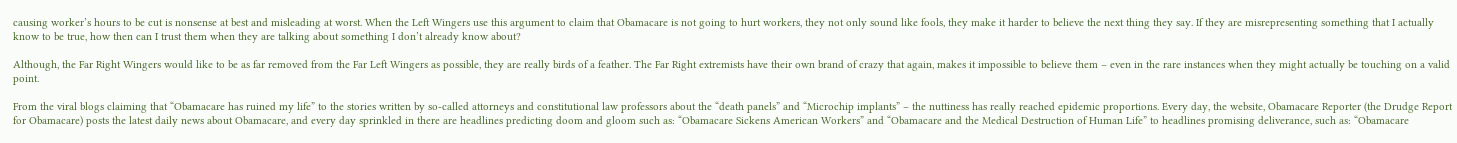causing worker’s hours to be cut is nonsense at best and misleading at worst. When the Left Wingers use this argument to claim that Obamacare is not going to hurt workers, they not only sound like fools, they make it harder to believe the next thing they say. If they are misrepresenting something that I actually know to be true, how then can I trust them when they are talking about something I don’t already know about?

Although, the Far Right Wingers would like to be as far removed from the Far Left Wingers as possible, they are really birds of a feather. The Far Right extremists have their own brand of crazy that again, makes it impossible to believe them – even in the rare instances when they might actually be touching on a valid point.

From the viral blogs claiming that “Obamacare has ruined my life” to the stories written by so-called attorneys and constitutional law professors about the “death panels” and “Microchip implants” – the nuttiness has really reached epidemic proportions. Every day, the website, Obamacare Reporter (the Drudge Report for Obamacare) posts the latest daily news about Obamacare, and every day sprinkled in there are headlines predicting doom and gloom such as: “Obamacare Sickens American Workers” and “Obamacare and the Medical Destruction of Human Life” to headlines promising deliverance, such as: “Obamacare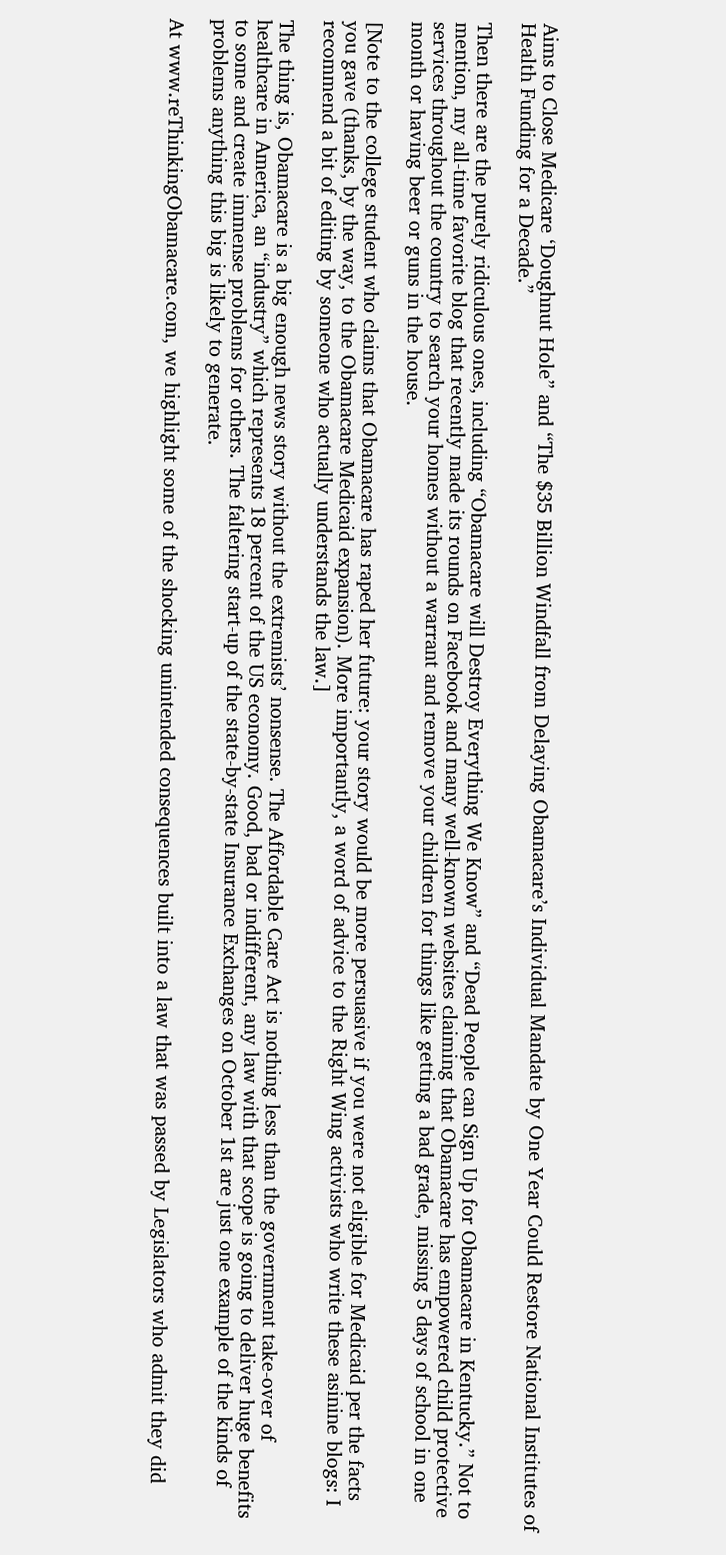Aims to Close Medicare ‘Doughnut Hole” and “The $35 Billion Windfall from Delaying Obamacare’s Individual Mandate by One Year Could Restore National Institutes of Health Funding for a Decade.”

Then there are the purely ridiculous ones, including “Obamacare will Destroy Everything We Know” and “Dead People can Sign Up for Obamacare in Kentucky.” Not to mention, my all-time favorite blog that recently made its rounds on Facebook and many well-known websites claiming that Obamacare has empowered child protective services throughout the country to search your homes without a warrant and remove your children for things like getting a bad grade, missing 5 days of school in one month or having beer or guns in the house.

[Note to the college student who claims that Obamacare has raped her future: your story would be more persuasive if you were not eligible for Medicaid per the facts you gave (thanks, by the way, to the Obamacare Medicaid expansion). More importantly, a word of advice to the Right Wing activists who write these asinine blogs: I recommend a bit of editing by someone who actually understands the law.]

The thing is, Obamacare is a big enough news story without the extremists’ nonsense. The Affordable Care Act is nothing less than the government take-over of healthcare in America, an “industry” which represents 18 percent of the US economy. Good, bad or indifferent, any law with that scope is going to deliver huge benefits to some and create immense problems for others. The faltering start-up of the state-by-state Insurance Exchanges on October 1st are just one example of the kinds of problems anything this big is likely to generate.

At www.reThinkingObamacare.com, we highlight some of the shocking unintended consequences built into a law that was passed by Legislators who admit they did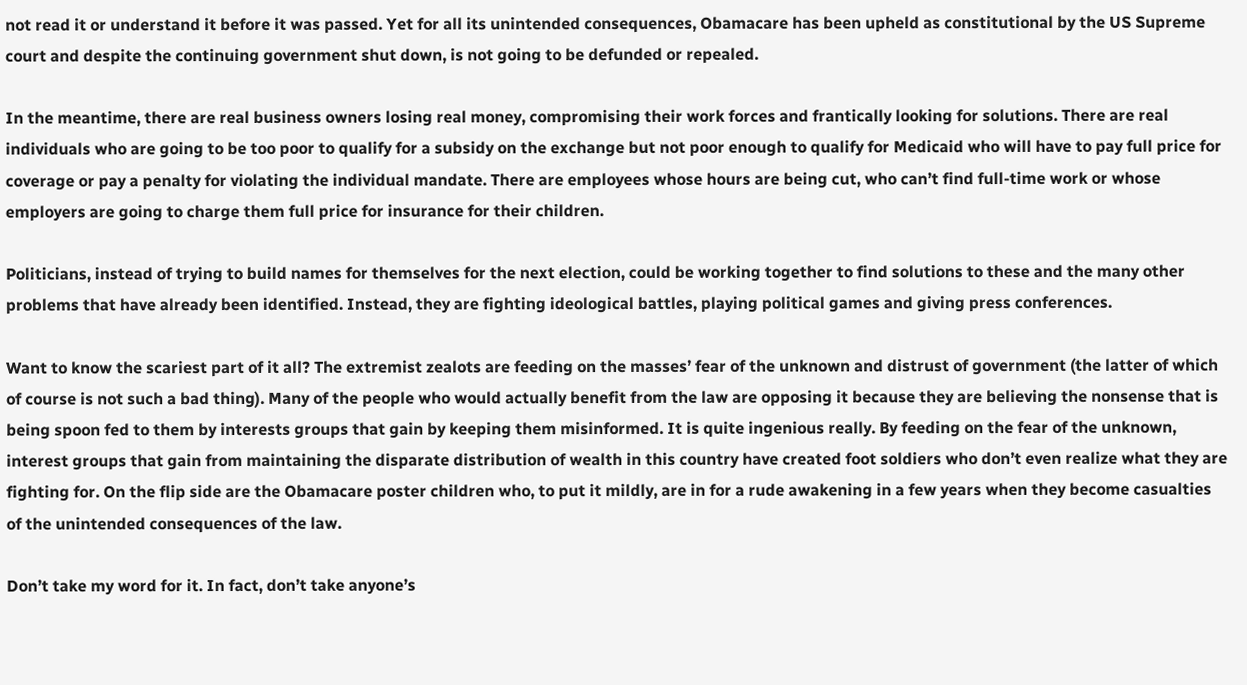not read it or understand it before it was passed. Yet for all its unintended consequences, Obamacare has been upheld as constitutional by the US Supreme court and despite the continuing government shut down, is not going to be defunded or repealed.

In the meantime, there are real business owners losing real money, compromising their work forces and frantically looking for solutions. There are real individuals who are going to be too poor to qualify for a subsidy on the exchange but not poor enough to qualify for Medicaid who will have to pay full price for coverage or pay a penalty for violating the individual mandate. There are employees whose hours are being cut, who can’t find full-time work or whose employers are going to charge them full price for insurance for their children.

Politicians, instead of trying to build names for themselves for the next election, could be working together to find solutions to these and the many other problems that have already been identified. Instead, they are fighting ideological battles, playing political games and giving press conferences.

Want to know the scariest part of it all? The extremist zealots are feeding on the masses’ fear of the unknown and distrust of government (the latter of which of course is not such a bad thing). Many of the people who would actually benefit from the law are opposing it because they are believing the nonsense that is being spoon fed to them by interests groups that gain by keeping them misinformed. It is quite ingenious really. By feeding on the fear of the unknown, interest groups that gain from maintaining the disparate distribution of wealth in this country have created foot soldiers who don’t even realize what they are fighting for. On the flip side are the Obamacare poster children who, to put it mildly, are in for a rude awakening in a few years when they become casualties of the unintended consequences of the law.

Don’t take my word for it. In fact, don’t take anyone’s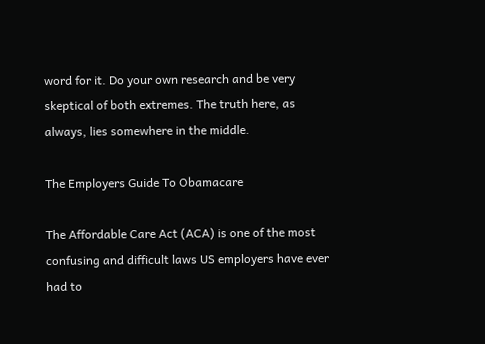word for it. Do your own research and be very skeptical of both extremes. The truth here, as always, lies somewhere in the middle.

The Employers Guide To Obamacare

The Affordable Care Act (ACA) is one of the most confusing and difficult laws US employers have ever had to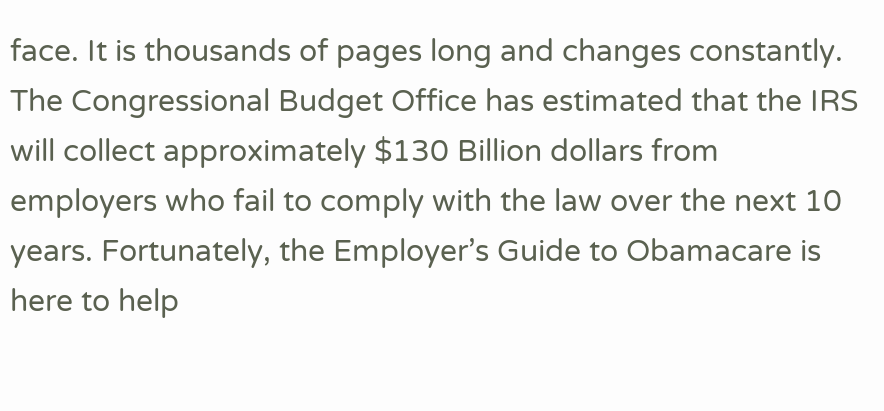face. It is thousands of pages long and changes constantly. The Congressional Budget Office has estimated that the IRS will collect approximately $130 Billion dollars from employers who fail to comply with the law over the next 10 years. Fortunately, the Employer’s Guide to Obamacare is here to help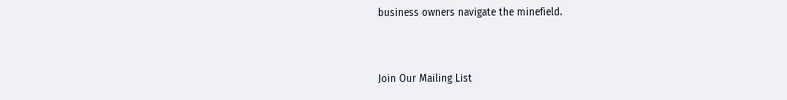business owners navigate the minefield.


Join Our Mailing List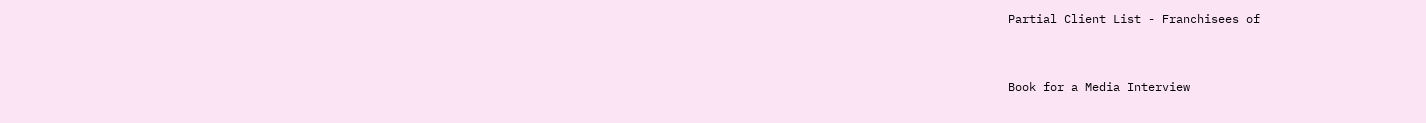Partial Client List - Franchisees of


Book for a Media Interview